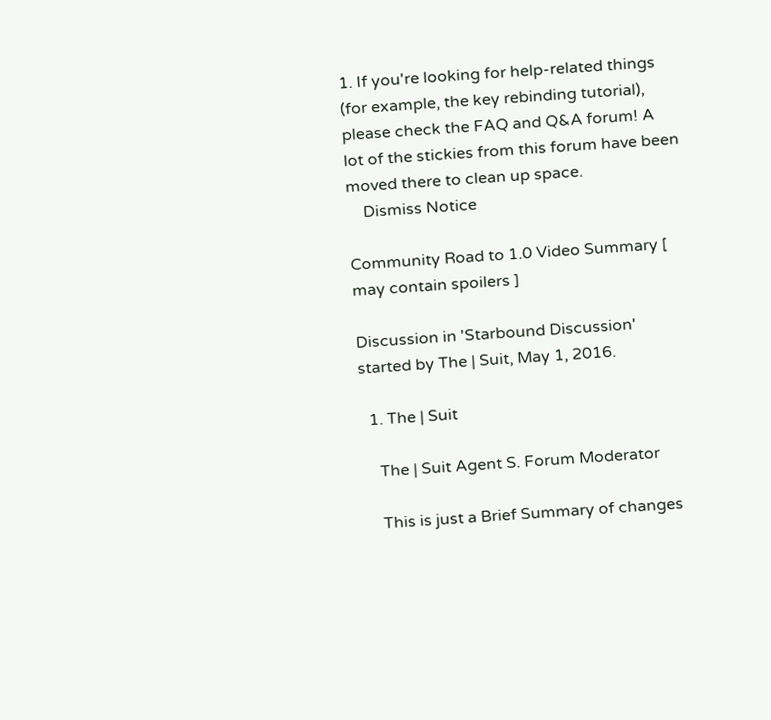1. If you're looking for help-related things (for example, the key rebinding tutorial), please check the FAQ and Q&A forum! A lot of the stickies from this forum have been moved there to clean up space.
    Dismiss Notice

Community Road to 1.0 Video Summary [ may contain spoilers ]

Discussion in 'Starbound Discussion' started by The | Suit, May 1, 2016.

  1. The | Suit

    The | Suit Agent S. Forum Moderator

    This is just a Brief Summary of changes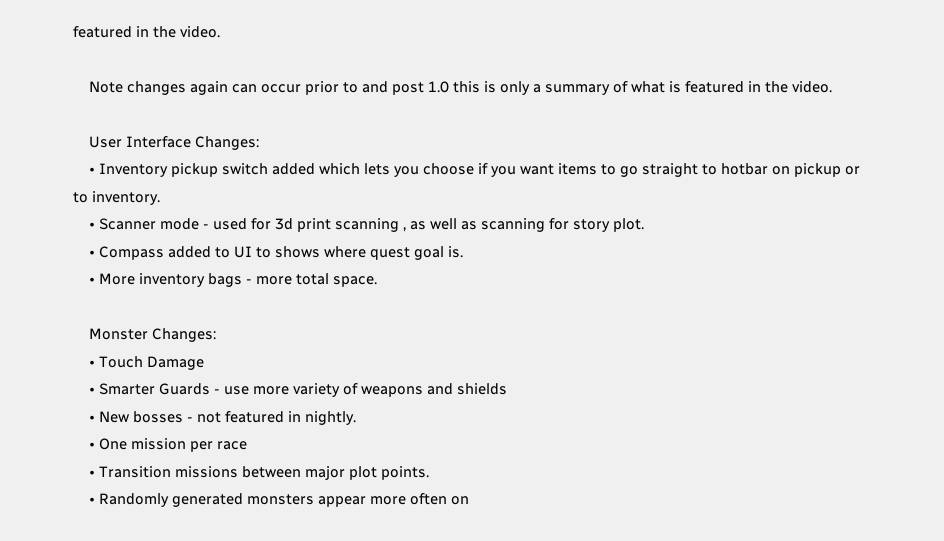featured in the video.

    Note changes again can occur prior to and post 1.0 this is only a summary of what is featured in the video.

    User Interface Changes:
    • Inventory pickup switch added which lets you choose if you want items to go straight to hotbar on pickup or to inventory.
    • Scanner mode - used for 3d print scanning , as well as scanning for story plot.
    • Compass added to UI to shows where quest goal is.
    • More inventory bags - more total space.

    Monster Changes:
    • Touch Damage
    • Smarter Guards - use more variety of weapons and shields
    • New bosses - not featured in nightly.
    • One mission per race
    • Transition missions between major plot points.
    • Randomly generated monsters appear more often on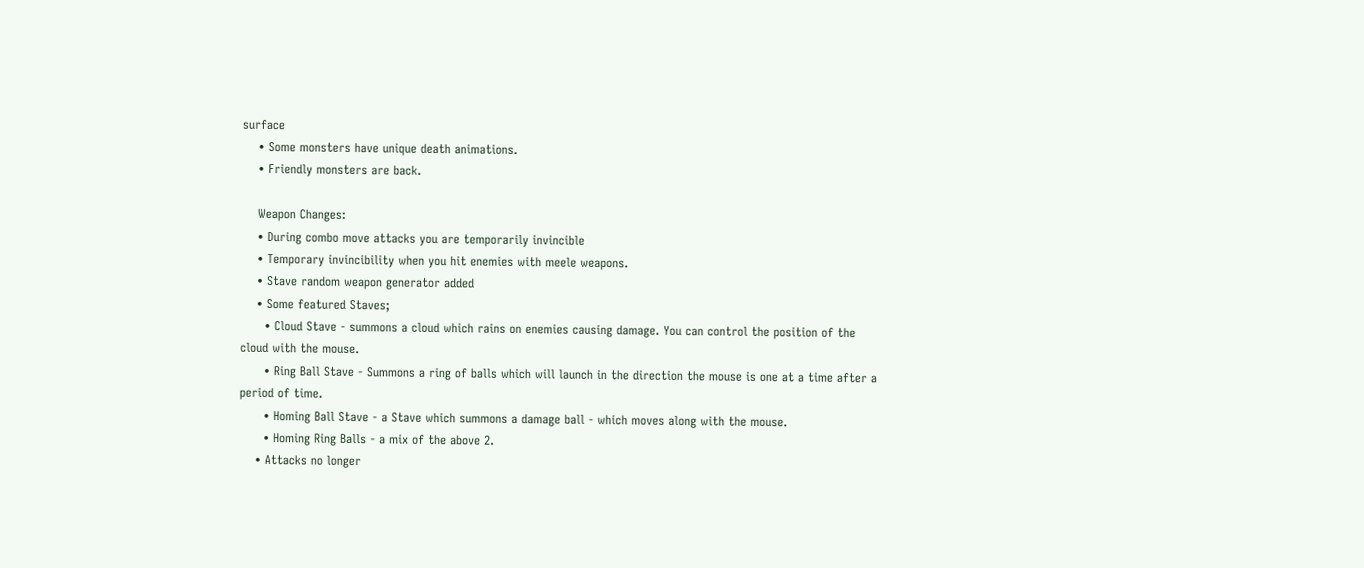surface
    • Some monsters have unique death animations.
    • Friendly monsters are back.

    Weapon Changes:
    • During combo move attacks you are temporarily invincible
    • Temporary invincibility when you hit enemies with meele weapons.
    • Stave random weapon generator added
    • Some featured Staves;
      • Cloud Stave - summons a cloud which rains on enemies causing damage. You can control the position of the cloud with the mouse.
      • Ring Ball Stave - Summons a ring of balls which will launch in the direction the mouse is one at a time after a period of time.
      • Homing Ball Stave - a Stave which summons a damage ball - which moves along with the mouse.
      • Homing Ring Balls - a mix of the above 2.
    • Attacks no longer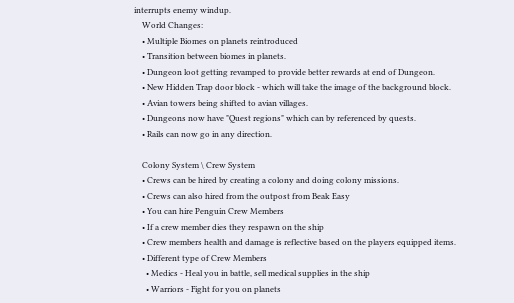interrupts enemy windup.
    World Changes:
    • Multiple Biomes on planets reintroduced
    • Transition between biomes in planets.
    • Dungeon loot getting revamped to provide better rewards at end of Dungeon.
    • New Hidden Trap door block - which will take the image of the background block.
    • Avian towers being shifted to avian villages.
    • Dungeons now have "Quest regions" which can by referenced by quests.
    • Rails can now go in any direction.

    Colony System \ Crew System
    • Crews can be hired by creating a colony and doing colony missions.
    • Crews can also hired from the outpost from Beak Easy
    • You can hire Penguin Crew Members
    • If a crew member dies they respawn on the ship
    • Crew members health and damage is reflective based on the players equipped items.
    • Different type of Crew Members
      • Medics - Heal you in battle, sell medical supplies in the ship
      • Warriors - Fight for you on planets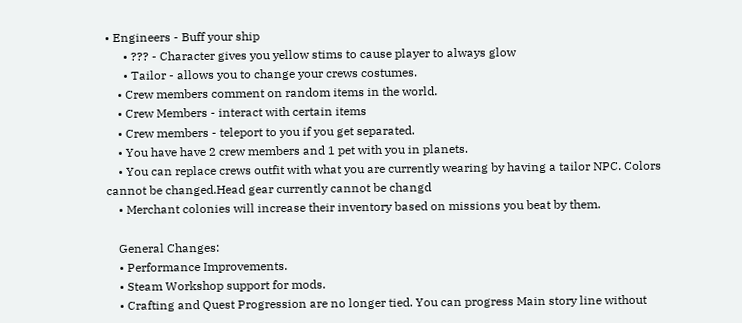• Engineers - Buff your ship
      • ??? - Character gives you yellow stims to cause player to always glow
      • Tailor - allows you to change your crews costumes.
    • Crew members comment on random items in the world.
    • Crew Members - interact with certain items
    • Crew members - teleport to you if you get separated.
    • You have have 2 crew members and 1 pet with you in planets.
    • You can replace crews outfit with what you are currently wearing by having a tailor NPC. Colors cannot be changed.Head gear currently cannot be changd
    • Merchant colonies will increase their inventory based on missions you beat by them.

    General Changes:
    • Performance Improvements.
    • Steam Workshop support for mods.
    • Crafting and Quest Progression are no longer tied. You can progress Main story line without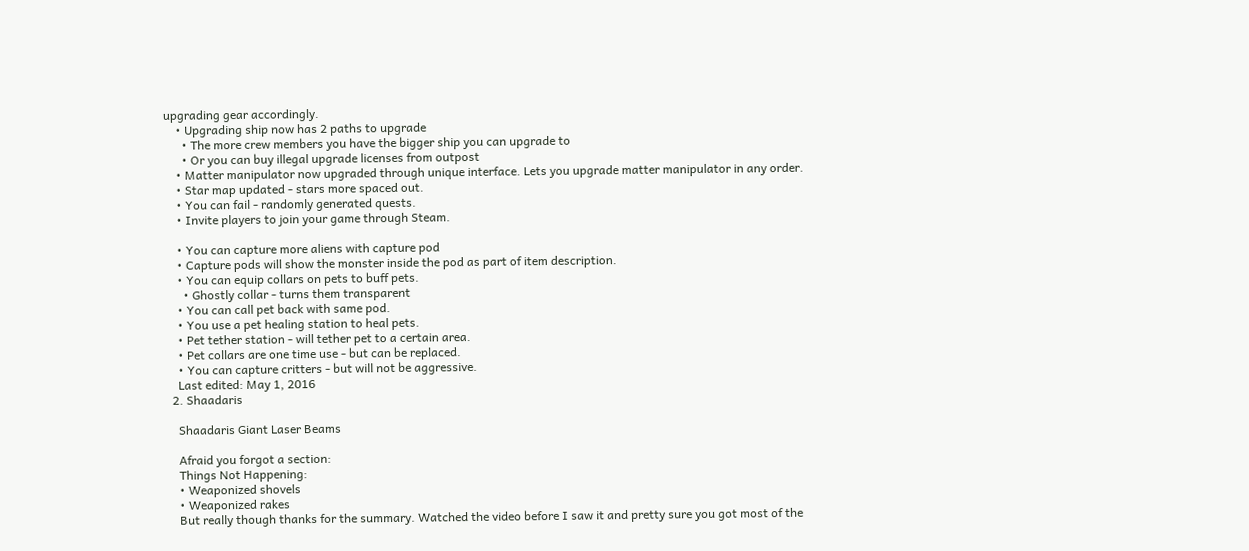upgrading gear accordingly.
    • Upgrading ship now has 2 paths to upgrade
      • The more crew members you have the bigger ship you can upgrade to
      • Or you can buy illegal upgrade licenses from outpost
    • Matter manipulator now upgraded through unique interface. Lets you upgrade matter manipulator in any order.
    • Star map updated - stars more spaced out.
    • You can fail - randomly generated quests.
    • Invite players to join your game through Steam.

    • You can capture more aliens with capture pod
    • Capture pods will show the monster inside the pod as part of item description.
    • You can equip collars on pets to buff pets.
      • Ghostly collar - turns them transparent
    • You can call pet back with same pod.
    • You use a pet healing station to heal pets.
    • Pet tether station - will tether pet to a certain area.
    • Pet collars are one time use - but can be replaced.
    • You can capture critters - but will not be aggressive.
    Last edited: May 1, 2016
  2. Shaadaris

    Shaadaris Giant Laser Beams

    Afraid you forgot a section:
    Things Not Happening:
    • Weaponized shovels
    • Weaponized rakes
    But really though thanks for the summary. Watched the video before I saw it and pretty sure you got most of the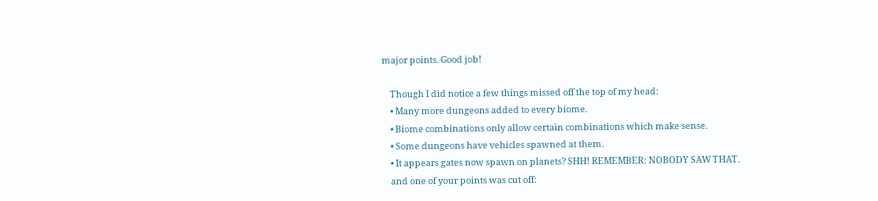major points. Good job!

    Though I did notice a few things missed off the top of my head:
    • Many more dungeons added to every biome.
    • Biome combinations only allow certain combinations which make sense.
    • Some dungeons have vehicles spawned at them.
    • It appears gates now spawn on planets? SHH! REMEMBER: NOBODY SAW THAT.
    and one of your points was cut off: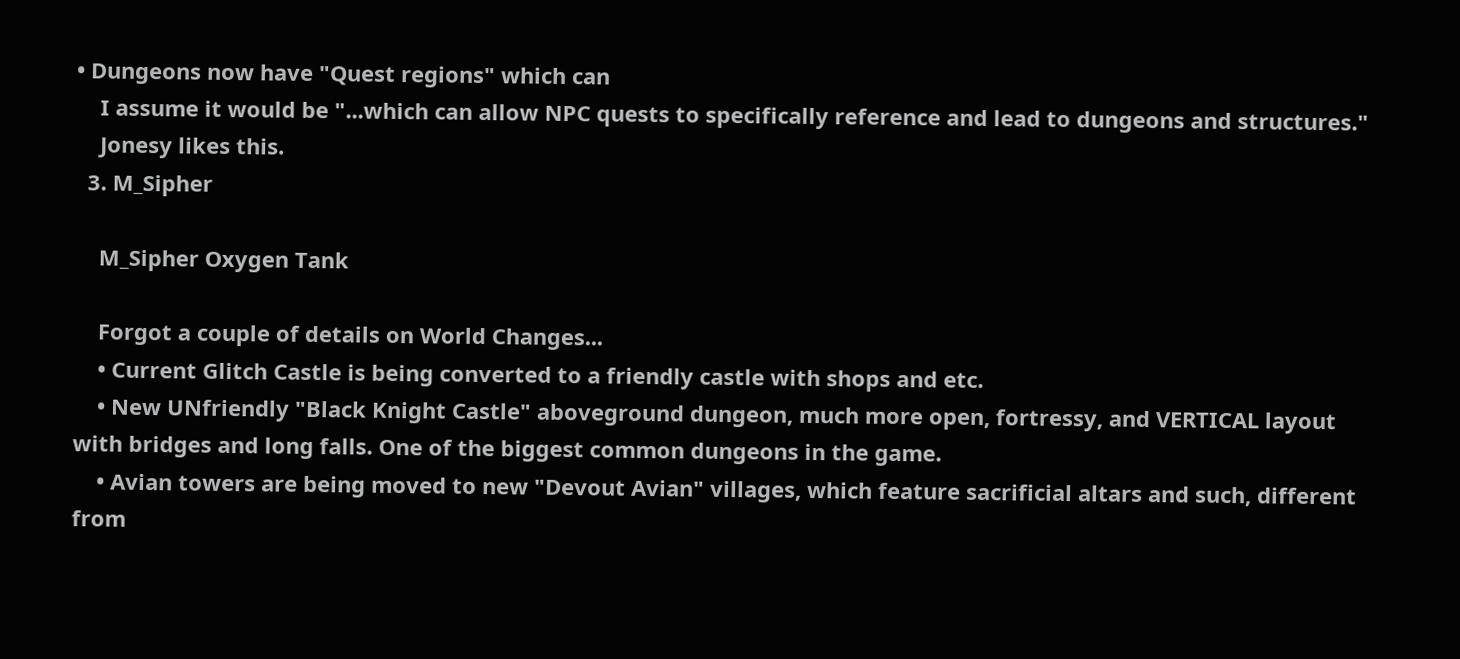• Dungeons now have "Quest regions" which can
    I assume it would be "...which can allow NPC quests to specifically reference and lead to dungeons and structures."
    Jonesy likes this.
  3. M_Sipher

    M_Sipher Oxygen Tank

    Forgot a couple of details on World Changes...
    • Current Glitch Castle is being converted to a friendly castle with shops and etc.
    • New UNfriendly "Black Knight Castle" aboveground dungeon, much more open, fortressy, and VERTICAL layout with bridges and long falls. One of the biggest common dungeons in the game.
    • Avian towers are being moved to new "Devout Avian" villages, which feature sacrificial altars and such, different from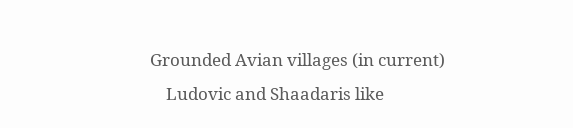Grounded Avian villages (in current)
    Ludovic and Shaadaris like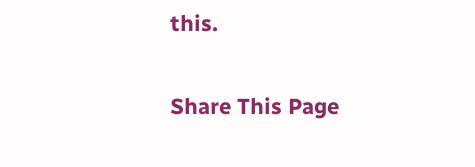this.

Share This Page